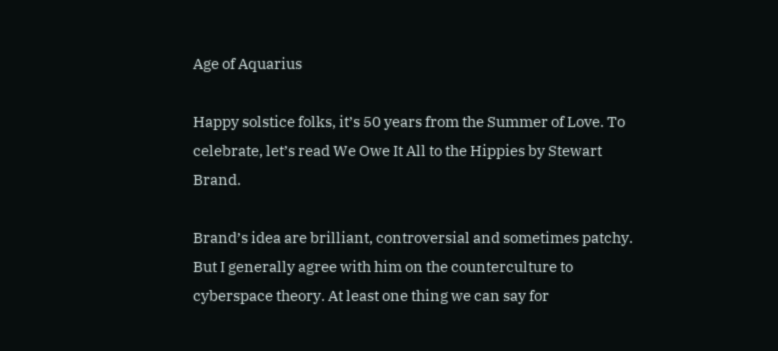Age of Aquarius

Happy solstice folks, it’s 50 years from the Summer of Love. To celebrate, let’s read We Owe It All to the Hippies by Stewart Brand.

Brand’s idea are brilliant, controversial and sometimes patchy. But I generally agree with him on the counterculture to cyberspace theory. At least one thing we can say for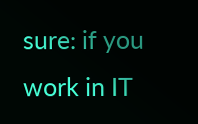sure: if you work in IT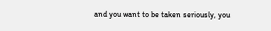and you want to be taken seriously, you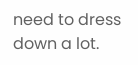need to dress down a lot.